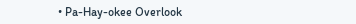• Pa-Hay-okee Overlook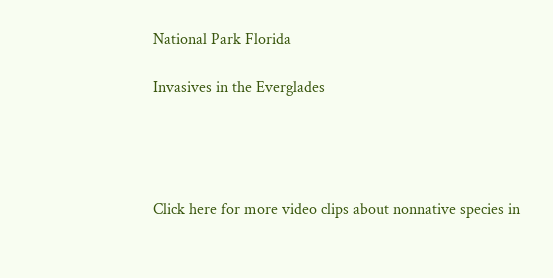National Park Florida

Invasives in the Everglades




Click here for more video clips about nonnative species in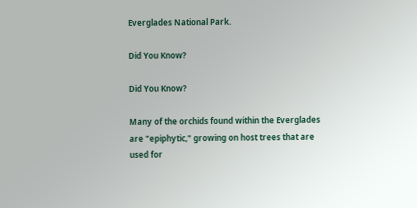Everglades National Park.

Did You Know?

Did You Know?

Many of the orchids found within the Everglades are "epiphytic," growing on host trees that are used for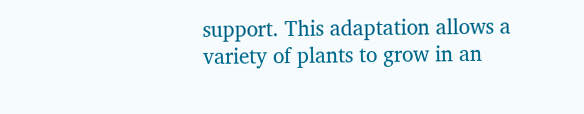support. This adaptation allows a variety of plants to grow in an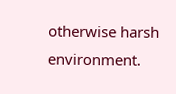otherwise harsh environment.